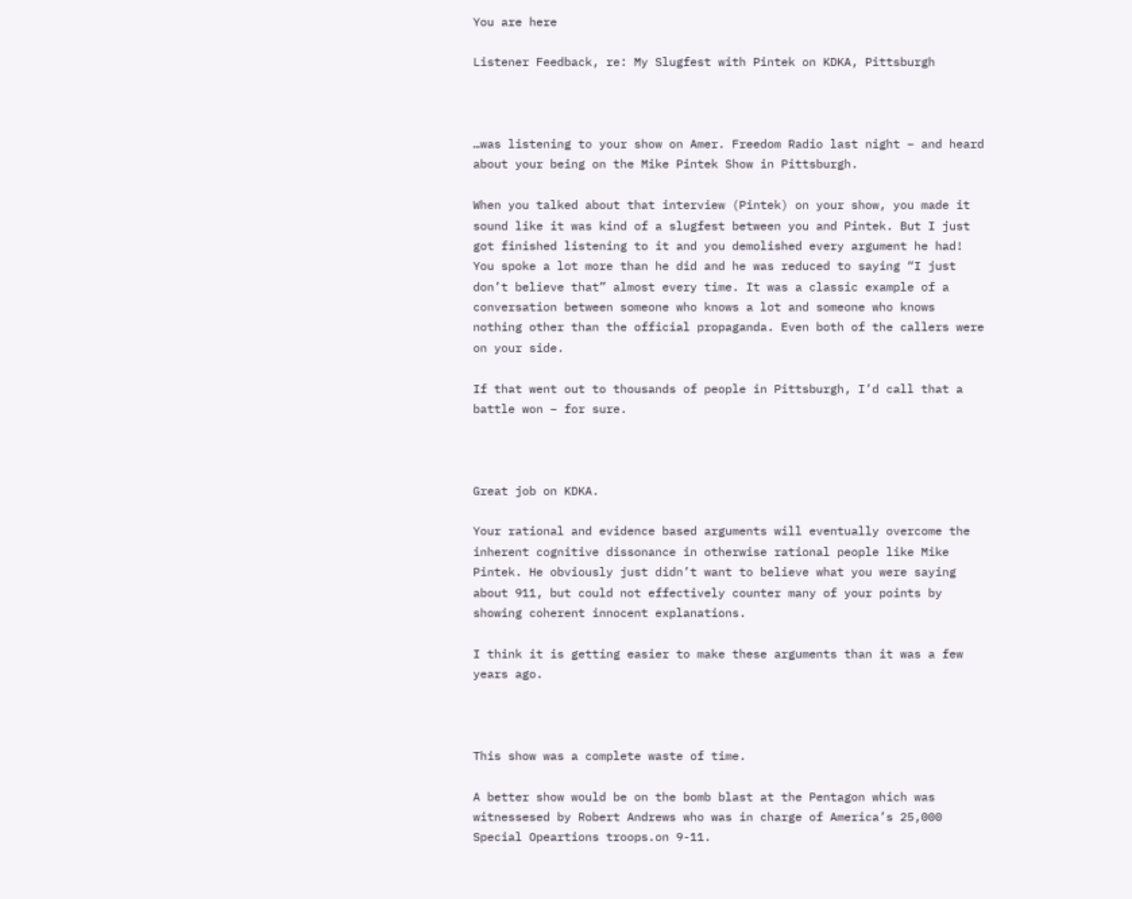You are here

Listener Feedback, re: My Slugfest with Pintek on KDKA, Pittsburgh



…was listening to your show on Amer. Freedom Radio last night – and heard about your being on the Mike Pintek Show in Pittsburgh.

When you talked about that interview (Pintek) on your show, you made it sound like it was kind of a slugfest between you and Pintek. But I just got finished listening to it and you demolished every argument he had! You spoke a lot more than he did and he was reduced to saying “I just don’t believe that” almost every time. It was a classic example of a conversation between someone who knows a lot and someone who knows nothing other than the official propaganda. Even both of the callers were on your side.

If that went out to thousands of people in Pittsburgh, I’d call that a battle won – for sure.



Great job on KDKA.

Your rational and evidence based arguments will eventually overcome the inherent cognitive dissonance in otherwise rational people like Mike Pintek. He obviously just didn’t want to believe what you were saying about 911, but could not effectively counter many of your points by showing coherent innocent explanations.

I think it is getting easier to make these arguments than it was a few years ago.



This show was a complete waste of time.

A better show would be on the bomb blast at the Pentagon which was witnessesed by Robert Andrews who was in charge of America’s 25,000 Special Opeartions troops.on 9-11.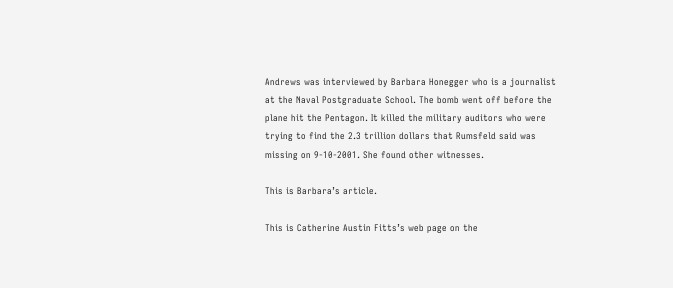Andrews was interviewed by Barbara Honegger who is a journalist at the Naval Postgraduate School. The bomb went off before the plane hit the Pentagon. It killed the military auditors who were trying to find the 2.3 trillion dollars that Rumsfeld said was missing on 9-10-2001. She found other witnesses.

This is Barbara’s article.

This is Catherine Austin Fitts’s web page on the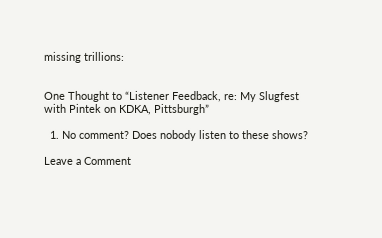missing trillions:


One Thought to “Listener Feedback, re: My Slugfest with Pintek on KDKA, Pittsburgh”

  1. No comment? Does nobody listen to these shows?

Leave a Comment